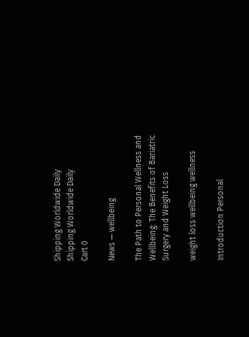Shipping Worldwide Daily
Shipping Worldwide Daily
Cart 0

News — wellbeing

The Path to Personal Wellness and Wellbeing: The Benefits of Bariatric Surgery and Weight Loss

weight loss wellbeing wellness

Introduction Personal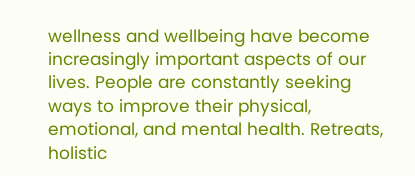wellness and wellbeing have become increasingly important aspects of our lives. People are constantly seeking ways to improve their physical, emotional, and mental health. Retreats, holistic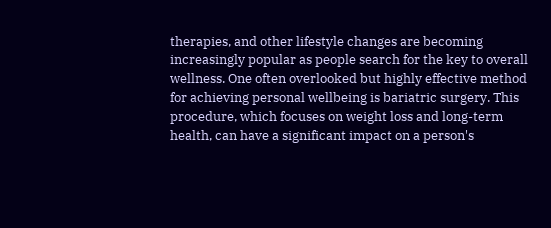therapies, and other lifestyle changes are becoming increasingly popular as people search for the key to overall wellness. One often overlooked but highly effective method for achieving personal wellbeing is bariatric surgery. This procedure, which focuses on weight loss and long-term health, can have a significant impact on a person's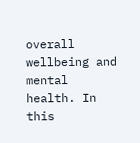overall wellbeing and mental health. In this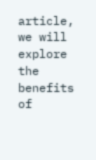article, we will explore the benefits of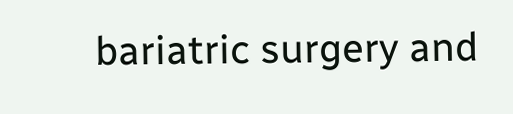bariatric surgery and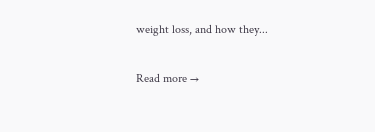weight loss, and how they...

Read more →